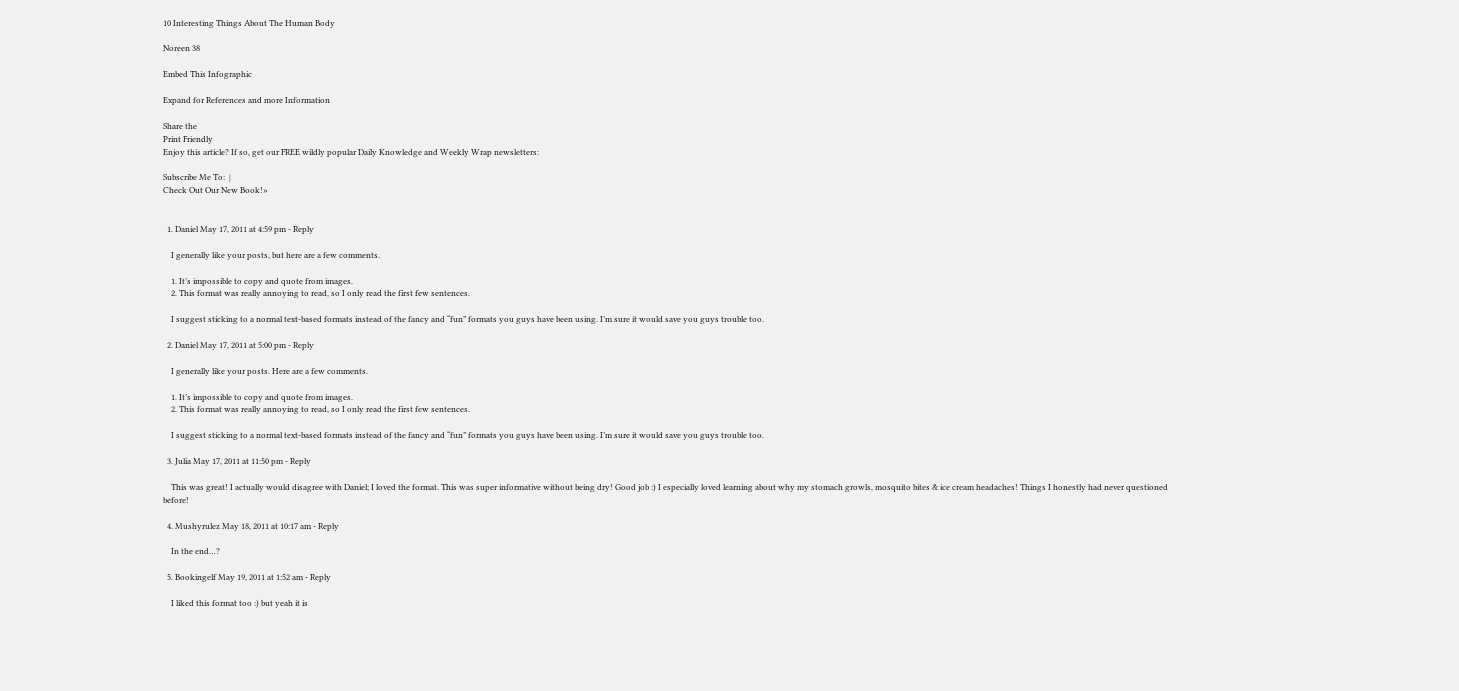10 Interesting Things About The Human Body

Noreen 38

Embed This Infographic

Expand for References and more Information

Share the
Print Friendly
Enjoy this article? If so, get our FREE wildly popular Daily Knowledge and Weekly Wrap newsletters:

Subscribe Me To:  |
Check Out Our New Book!»


  1. Daniel May 17, 2011 at 4:59 pm - Reply

    I generally like your posts, but here are a few comments.

    1. It’s impossible to copy and quote from images.
    2. This format was really annoying to read, so I only read the first few sentences.

    I suggest sticking to a normal text-based formats instead of the fancy and “fun” formats you guys have been using. I’m sure it would save you guys trouble too.

  2. Daniel May 17, 2011 at 5:00 pm - Reply

    I generally like your posts. Here are a few comments.

    1. It’s impossible to copy and quote from images.
    2. This format was really annoying to read, so I only read the first few sentences.

    I suggest sticking to a normal text-based formats instead of the fancy and “fun” formats you guys have been using. I’m sure it would save you guys trouble too.

  3. Julia May 17, 2011 at 11:50 pm - Reply

    This was great! I actually would disagree with Daniel; I loved the format. This was super informative without being dry! Good job :) I especially loved learning about why my stomach growls, mosquito bites & ice cream headaches! Things I honestly had never questioned before!

  4. Mushyrulez May 18, 2011 at 10:17 am - Reply

    In the end…?

  5. Bookingelf May 19, 2011 at 1:52 am - Reply

    I liked this format too :) but yeah it is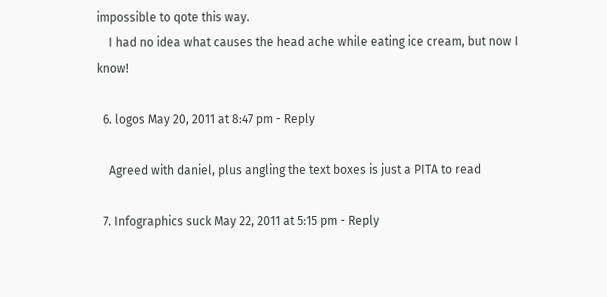impossible to qote this way.
    I had no idea what causes the head ache while eating ice cream, but now I know!

  6. logos May 20, 2011 at 8:47 pm - Reply

    Agreed with daniel, plus angling the text boxes is just a PITA to read

  7. Infographics suck May 22, 2011 at 5:15 pm - Reply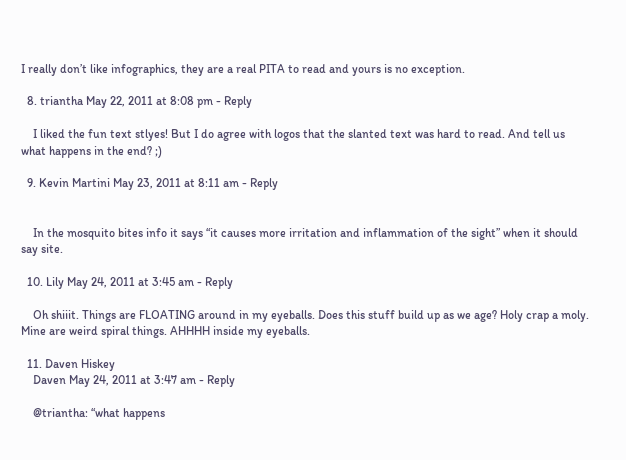I really don’t like infographics, they are a real PITA to read and yours is no exception.

  8. triantha May 22, 2011 at 8:08 pm - Reply

    I liked the fun text stlyes! But I do agree with logos that the slanted text was hard to read. And tell us what happens in the end? ;)

  9. Kevin Martini May 23, 2011 at 8:11 am - Reply


    In the mosquito bites info it says “it causes more irritation and inflammation of the sight” when it should say site.

  10. Lily May 24, 2011 at 3:45 am - Reply

    Oh shiiit. Things are FLOATING around in my eyeballs. Does this stuff build up as we age? Holy crap a moly. Mine are weird spiral things. AHHHH inside my eyeballs.

  11. Daven Hiskey
    Daven May 24, 2011 at 3:47 am - Reply

    @triantha: “what happens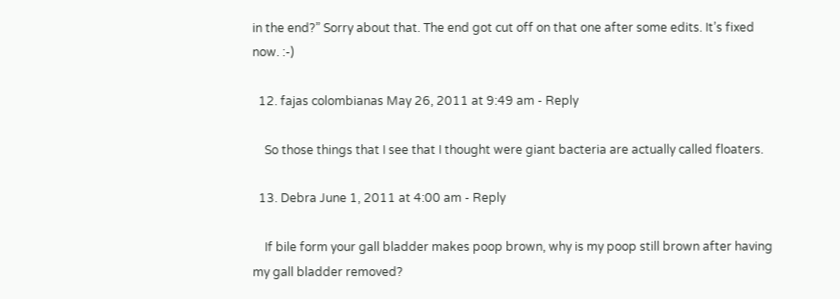in the end?” Sorry about that. The end got cut off on that one after some edits. It’s fixed now. :-)

  12. fajas colombianas May 26, 2011 at 9:49 am - Reply

    So those things that I see that I thought were giant bacteria are actually called floaters.

  13. Debra June 1, 2011 at 4:00 am - Reply

    If bile form your gall bladder makes poop brown, why is my poop still brown after having my gall bladder removed?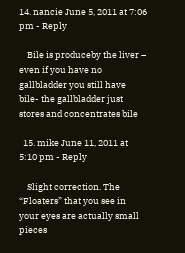14. nancie June 5, 2011 at 7:06 pm - Reply

    Bile is produceby the liver – even if you have no gallbladder you still have bile- the gallbladder just stores and concentrates bile

  15. mike June 11, 2011 at 5:10 pm - Reply

    Slight correction. The “Floaters” that you see in your eyes are actually small pieces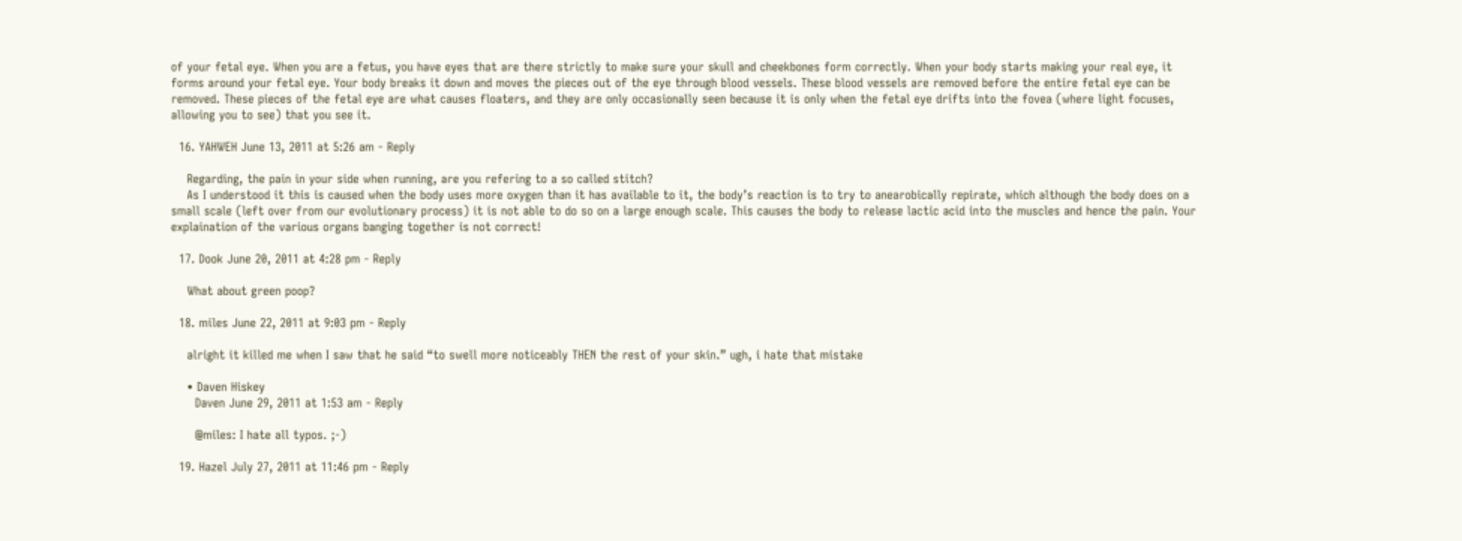of your fetal eye. When you are a fetus, you have eyes that are there strictly to make sure your skull and cheekbones form correctly. When your body starts making your real eye, it forms around your fetal eye. Your body breaks it down and moves the pieces out of the eye through blood vessels. These blood vessels are removed before the entire fetal eye can be removed. These pieces of the fetal eye are what causes floaters, and they are only occasionally seen because it is only when the fetal eye drifts into the fovea (where light focuses, allowing you to see) that you see it.

  16. YAHWEH June 13, 2011 at 5:26 am - Reply

    Regarding, the pain in your side when running, are you refering to a so called stitch?
    As I understood it this is caused when the body uses more oxygen than it has available to it, the body’s reaction is to try to anearobically repirate, which although the body does on a small scale (left over from our evolutionary process) it is not able to do so on a large enough scale. This causes the body to release lactic acid into the muscles and hence the pain. Your explaination of the various organs banging together is not correct!

  17. Dook June 20, 2011 at 4:28 pm - Reply

    What about green poop?

  18. miles June 22, 2011 at 9:03 pm - Reply

    alright it killed me when I saw that he said “to swell more noticeably THEN the rest of your skin.” ugh, i hate that mistake

    • Daven Hiskey
      Daven June 29, 2011 at 1:53 am - Reply

      @miles: I hate all typos. ;-)

  19. Hazel July 27, 2011 at 11:46 pm - Reply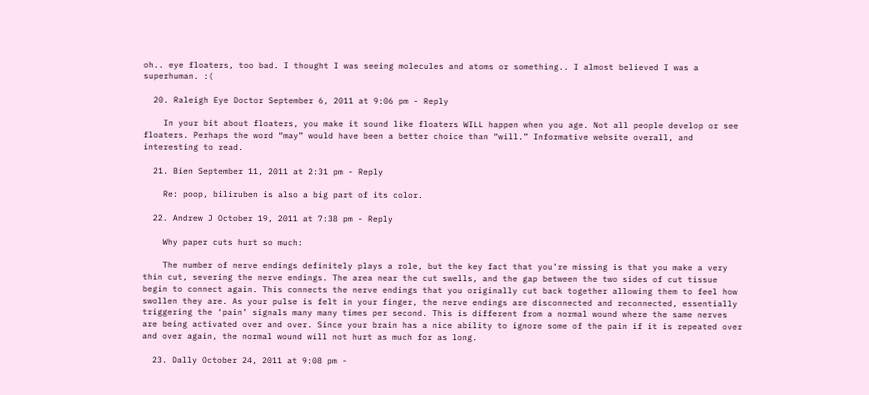oh.. eye floaters, too bad. I thought I was seeing molecules and atoms or something.. I almost believed I was a superhuman. :(

  20. Raleigh Eye Doctor September 6, 2011 at 9:06 pm - Reply

    In your bit about floaters, you make it sound like floaters WILL happen when you age. Not all people develop or see floaters. Perhaps the word “may” would have been a better choice than “will.” Informative website overall, and interesting to read.

  21. Bien September 11, 2011 at 2:31 pm - Reply

    Re: poop, biliruben is also a big part of its color.

  22. Andrew J October 19, 2011 at 7:38 pm - Reply

    Why paper cuts hurt so much:

    The number of nerve endings definitely plays a role, but the key fact that you’re missing is that you make a very thin cut, severing the nerve endings. The area near the cut swells, and the gap between the two sides of cut tissue begin to connect again. This connects the nerve endings that you originally cut back together allowing them to feel how swollen they are. As your pulse is felt in your finger, the nerve endings are disconnected and reconnected, essentially triggering the ‘pain’ signals many many times per second. This is different from a normal wound where the same nerves are being activated over and over. Since your brain has a nice ability to ignore some of the pain if it is repeated over and over again, the normal wound will not hurt as much for as long.

  23. Dally October 24, 2011 at 9:08 pm -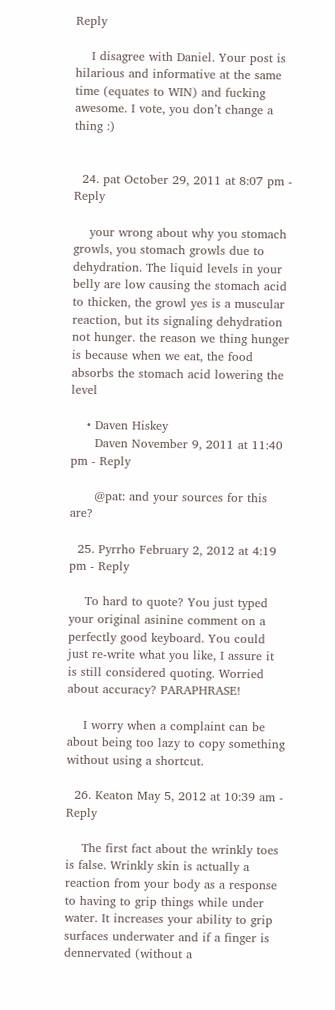Reply

    I disagree with Daniel. Your post is hilarious and informative at the same time (equates to WIN) and fucking awesome. I vote, you don’t change a thing :)


  24. pat October 29, 2011 at 8:07 pm - Reply

    your wrong about why you stomach growls, you stomach growls due to dehydration. The liquid levels in your belly are low causing the stomach acid to thicken, the growl yes is a muscular reaction, but its signaling dehydration not hunger. the reason we thing hunger is because when we eat, the food absorbs the stomach acid lowering the level

    • Daven Hiskey
      Daven November 9, 2011 at 11:40 pm - Reply

      @pat: and your sources for this are?

  25. Pyrrho February 2, 2012 at 4:19 pm - Reply

    To hard to quote? You just typed your original asinine comment on a perfectly good keyboard. You could just re-write what you like, I assure it is still considered quoting. Worried about accuracy? PARAPHRASE!

    I worry when a complaint can be about being too lazy to copy something without using a shortcut.

  26. Keaton May 5, 2012 at 10:39 am - Reply

    The first fact about the wrinkly toes is false. Wrinkly skin is actually a reaction from your body as a response to having to grip things while under water. It increases your ability to grip surfaces underwater and if a finger is dennervated (without a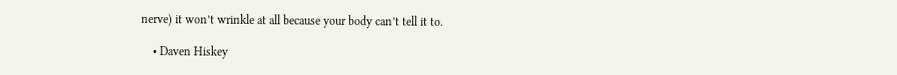nerve) it won’t wrinkle at all because your body can’t tell it to.

    • Daven Hiskey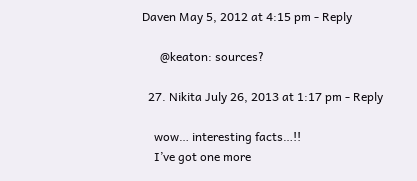Daven May 5, 2012 at 4:15 pm - Reply

      @keaton: sources?

  27. Nikita July 26, 2013 at 1:17 pm - Reply

    wow… interesting facts…!!
    I’ve got one more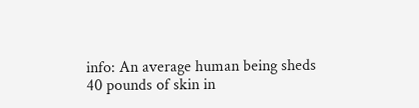info: An average human being sheds 40 pounds of skin in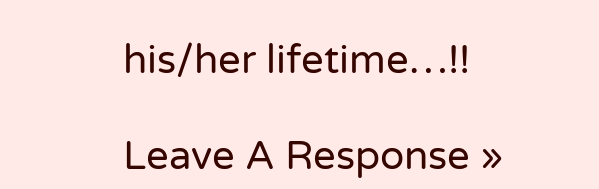his/her lifetime…!!

Leave A Response »